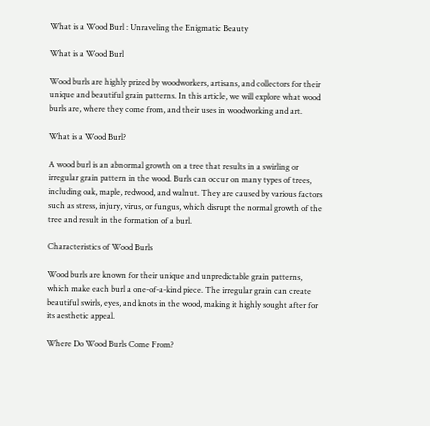What is a Wood Burl : Unraveling the Enigmatic Beauty

What is a Wood Burl

Wood burls are highly prized by woodworkers, artisans, and collectors for their unique and beautiful grain patterns. In this article, we will explore what wood burls are, where they come from, and their uses in woodworking and art.

What is a Wood Burl?

A wood burl is an abnormal growth on a tree that results in a swirling or irregular grain pattern in the wood. Burls can occur on many types of trees, including oak, maple, redwood, and walnut. They are caused by various factors such as stress, injury, virus, or fungus, which disrupt the normal growth of the tree and result in the formation of a burl.

Characteristics of Wood Burls

Wood burls are known for their unique and unpredictable grain patterns, which make each burl a one-of-a-kind piece. The irregular grain can create beautiful swirls, eyes, and knots in the wood, making it highly sought after for its aesthetic appeal.

Where Do Wood Burls Come From?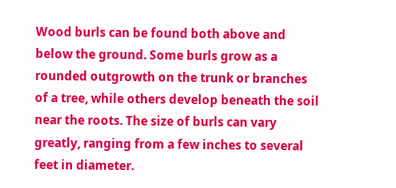Wood burls can be found both above and below the ground. Some burls grow as a rounded outgrowth on the trunk or branches of a tree, while others develop beneath the soil near the roots. The size of burls can vary greatly, ranging from a few inches to several feet in diameter.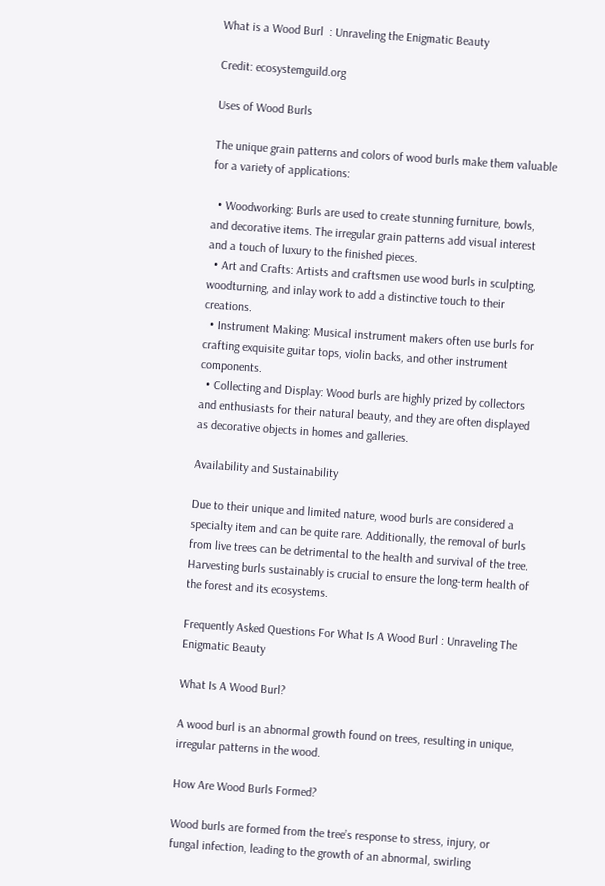What is a Wood Burl  : Unraveling the Enigmatic Beauty

Credit: ecosystemguild.org

Uses of Wood Burls

The unique grain patterns and colors of wood burls make them valuable for a variety of applications:

  • Woodworking: Burls are used to create stunning furniture, bowls, and decorative items. The irregular grain patterns add visual interest and a touch of luxury to the finished pieces.
  • Art and Crafts: Artists and craftsmen use wood burls in sculpting, woodturning, and inlay work to add a distinctive touch to their creations.
  • Instrument Making: Musical instrument makers often use burls for crafting exquisite guitar tops, violin backs, and other instrument components.
  • Collecting and Display: Wood burls are highly prized by collectors and enthusiasts for their natural beauty, and they are often displayed as decorative objects in homes and galleries.

Availability and Sustainability

Due to their unique and limited nature, wood burls are considered a specialty item and can be quite rare. Additionally, the removal of burls from live trees can be detrimental to the health and survival of the tree. Harvesting burls sustainably is crucial to ensure the long-term health of the forest and its ecosystems.

Frequently Asked Questions For What Is A Wood Burl : Unraveling The Enigmatic Beauty

What Is A Wood Burl?

A wood burl is an abnormal growth found on trees, resulting in unique, irregular patterns in the wood.

How Are Wood Burls Formed?

Wood burls are formed from the tree’s response to stress, injury, or fungal infection, leading to the growth of an abnormal, swirling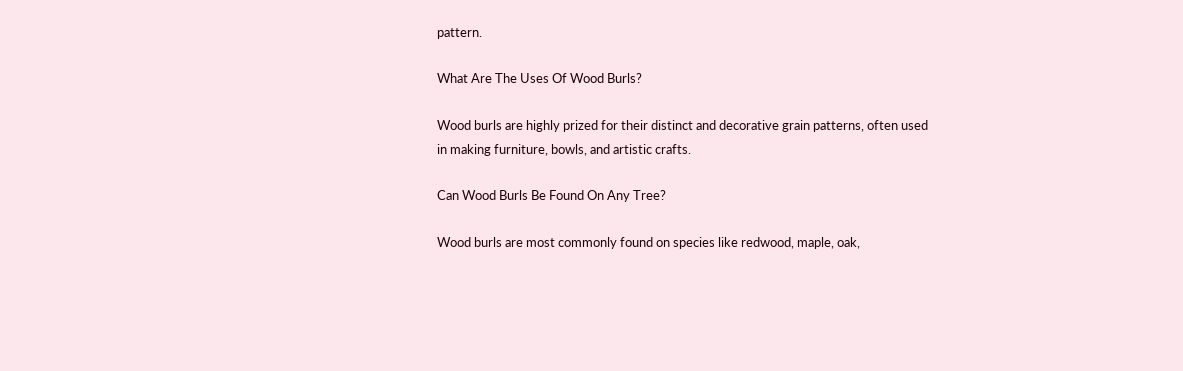pattern.

What Are The Uses Of Wood Burls?

Wood burls are highly prized for their distinct and decorative grain patterns, often used in making furniture, bowls, and artistic crafts.

Can Wood Burls Be Found On Any Tree?

Wood burls are most commonly found on species like redwood, maple, oak,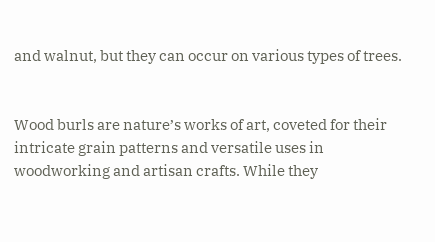and walnut, but they can occur on various types of trees.


Wood burls are nature’s works of art, coveted for their intricate grain patterns and versatile uses in woodworking and artisan crafts. While they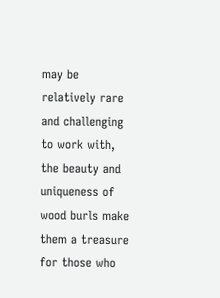may be relatively rare and challenging to work with, the beauty and uniqueness of wood burls make them a treasure for those who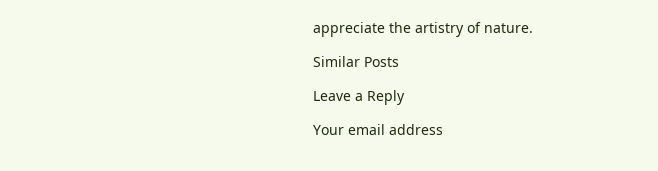appreciate the artistry of nature.

Similar Posts

Leave a Reply

Your email address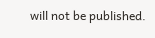will not be published.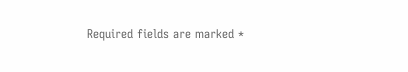Required fields are marked *